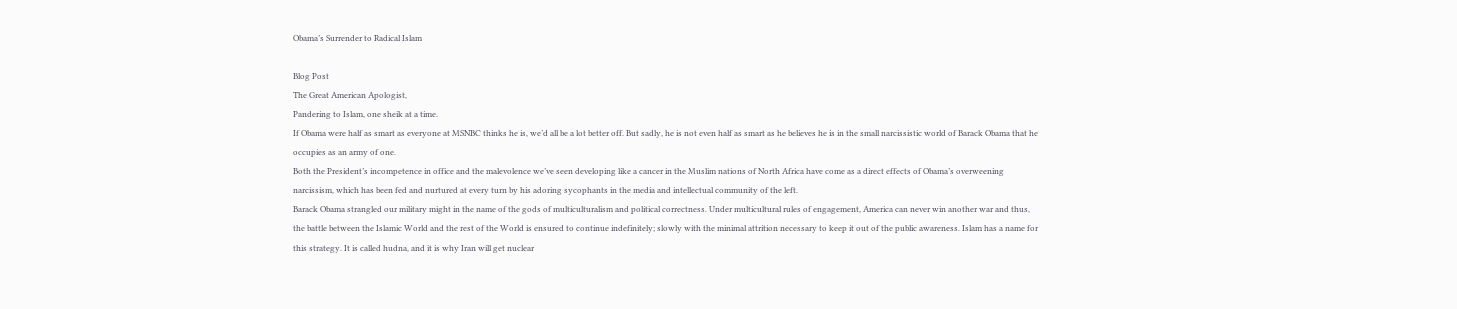Obama’s Surrender to Radical Islam

Blog Post
The Great American Apologist,
Pandering to Islam, one sheik at a time.
If Obama were half as smart as everyone at MSNBC thinks he is, we’d all be a lot better off. But sadly, he is not even half as smart as he believes he is in the small narcissistic world of Barack Obama that he occupies as an army of one.
Both the President’s incompetence in office and the malevolence we’ve seen developing like a cancer in the Muslim nations of North Africa have come as a direct effects of Obama’s overweening narcissism, which has been fed and nurtured at every turn by his adoring sycophants in the media and intellectual community of the left.
Barack Obama strangled our military might in the name of the gods of multiculturalism and political correctness. Under multicultural rules of engagement, America can never win another war and thus, the battle between the Islamic World and the rest of the World is ensured to continue indefinitely; slowly with the minimal attrition necessary to keep it out of the public awareness. Islam has a name for this strategy. It is called hudna, and it is why Iran will get nuclear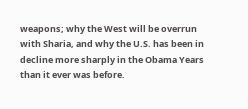weapons; why the West will be overrun with Sharia, and why the U.S. has been in decline more sharply in the Obama Years than it ever was before.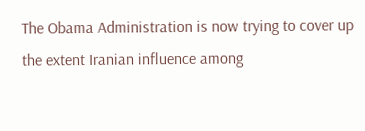The Obama Administration is now trying to cover up the extent Iranian influence among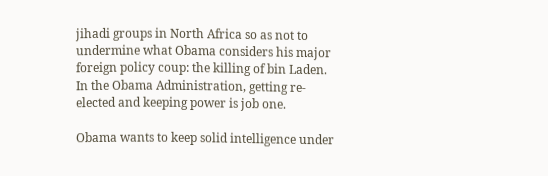jihadi groups in North Africa so as not to undermine what Obama considers his major foreign policy coup: the killing of bin Laden. In the Obama Administration, getting re-elected and keeping power is job one.

Obama wants to keep solid intelligence under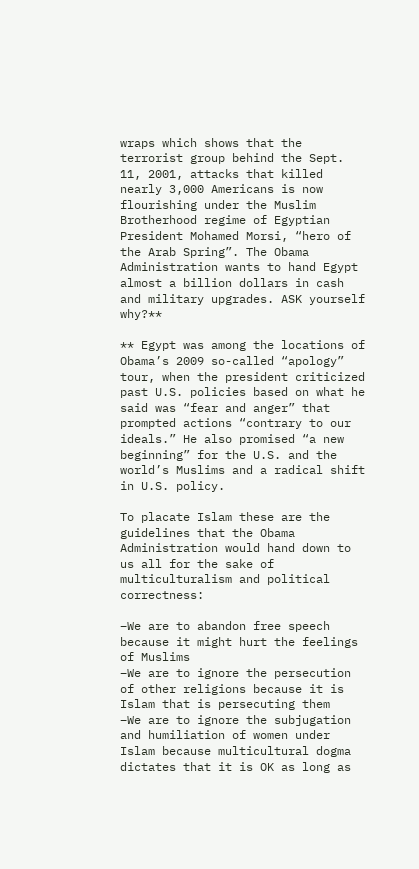wraps which shows that the terrorist group behind the Sept. 11, 2001, attacks that killed nearly 3,000 Americans is now flourishing under the Muslim Brotherhood regime of Egyptian President Mohamed Morsi, “hero of the Arab Spring”. The Obama Administration wants to hand Egypt almost a billion dollars in cash and military upgrades. ASK yourself why?**

** Egypt was among the locations of Obama’s 2009 so-called “apology” tour, when the president criticized past U.S. policies based on what he said was “fear and anger” that prompted actions “contrary to our ideals.” He also promised “a new beginning” for the U.S. and the world’s Muslims and a radical shift in U.S. policy.

To placate Islam these are the guidelines that the Obama Administration would hand down to us all for the sake of multiculturalism and political correctness:

–We are to abandon free speech because it might hurt the feelings of Muslims
–We are to ignore the persecution of other religions because it is Islam that is persecuting them
–We are to ignore the subjugation and humiliation of women under Islam because multicultural dogma dictates that it is OK as long as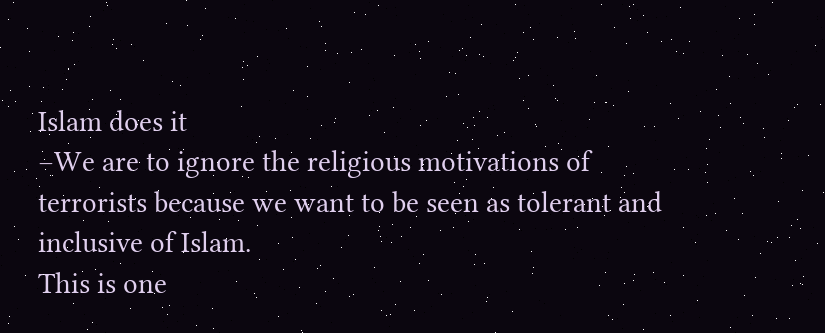Islam does it
–We are to ignore the religious motivations of terrorists because we want to be seen as tolerant and inclusive of Islam.
This is one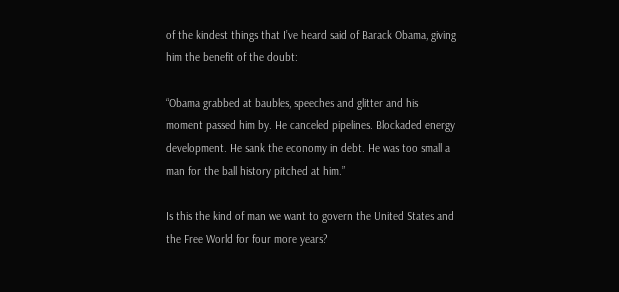of the kindest things that I’ve heard said of Barack Obama, giving him the benefit of the doubt:

“Obama grabbed at baubles, speeches and glitter and his moment passed him by. He canceled pipelines. Blockaded energy development. He sank the economy in debt. He was too small a man for the ball history pitched at him.”

Is this the kind of man we want to govern the United States and the Free World for four more years?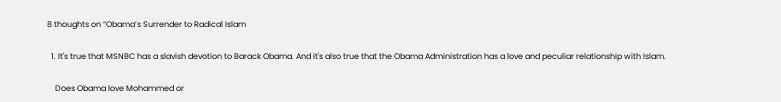8 thoughts on “Obama’s Surrender to Radical Islam

  1. It's true that MSNBC has a slavish devotion to Barack Obama. And it's also true that the Obama Administration has a love and peculiar relationship with Islam.

    Does Obama love Mohammed or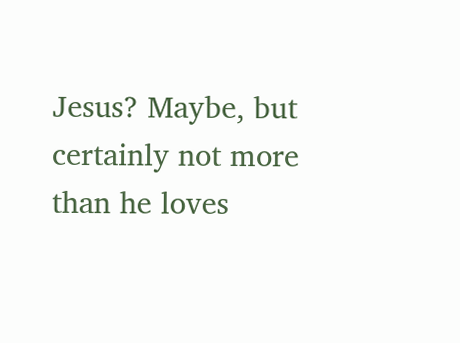Jesus? Maybe, but certainly not more than he loves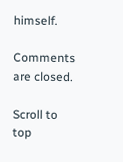himself.

Comments are closed.

Scroll to top